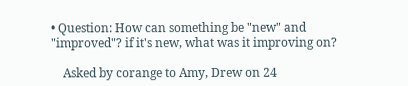• Question: How can something be "new" and "improved"? if it's new, what was it improving on?

    Asked by corange to Amy, Drew on 24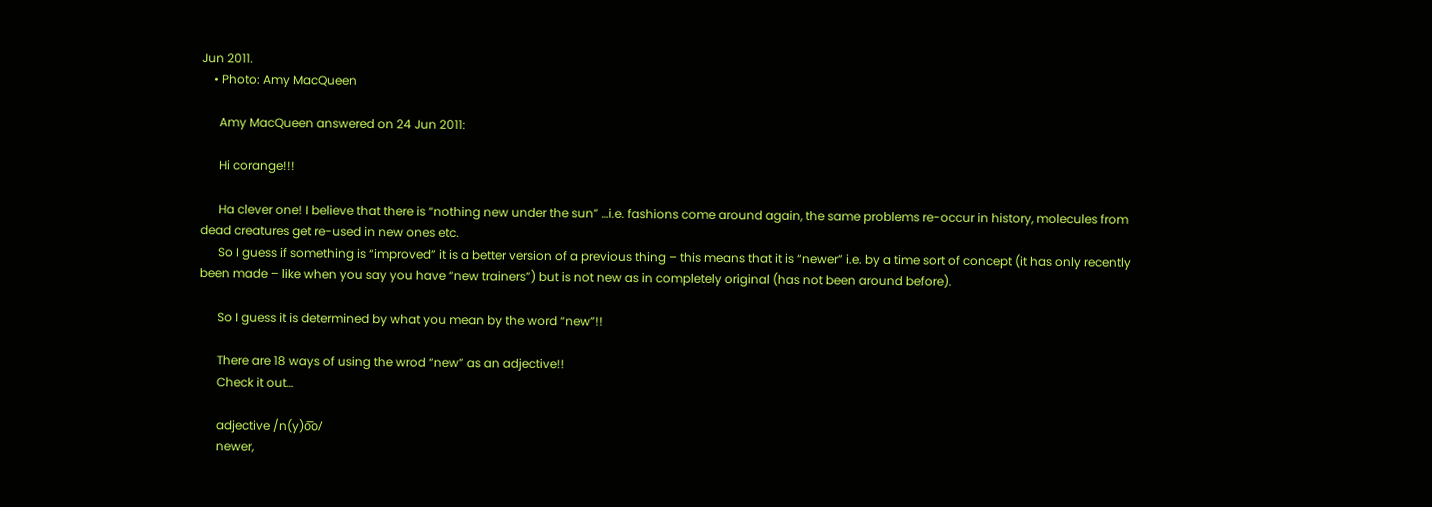Jun 2011.
    • Photo: Amy MacQueen

      Amy MacQueen answered on 24 Jun 2011:

      Hi corange!!!

      Ha clever one! I believe that there is “nothing new under the sun” …i.e. fashions come around again, the same problems re-occur in history, molecules from dead creatures get re-used in new ones etc.
      So I guess if something is “improved” it is a better version of a previous thing – this means that it is “newer” i.e. by a time sort of concept (it has only recently been made – like when you say you have “new trainers”) but is not new as in completely original (has not been around before).

      So I guess it is determined by what you mean by the word “new”!!

      There are 18 ways of using the wrod “new” as an adjective!!
      Check it out…

      adjective /n(y)o͞o/
      newer,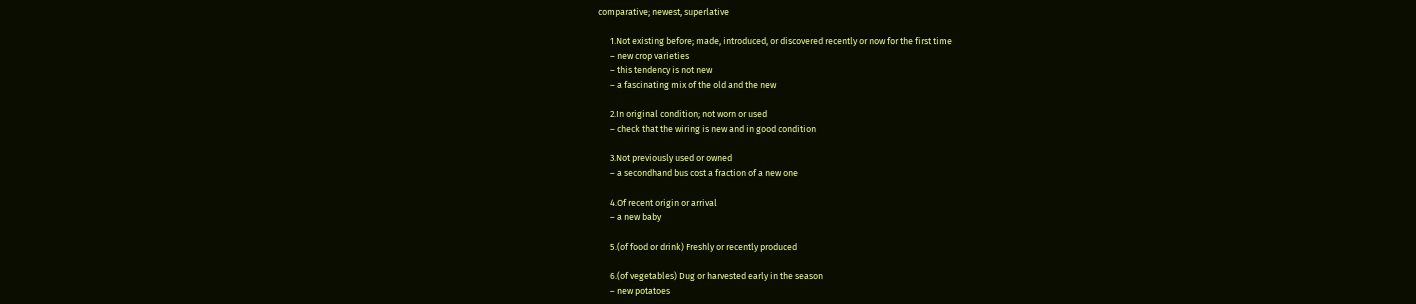comparative; newest, superlative

      1.Not existing before; made, introduced, or discovered recently or now for the first time
      – new crop varieties
      – this tendency is not new
      – a fascinating mix of the old and the new

      2.In original condition; not worn or used
      – check that the wiring is new and in good condition

      3.Not previously used or owned
      – a secondhand bus cost a fraction of a new one

      4.Of recent origin or arrival
      – a new baby

      5.(of food or drink) Freshly or recently produced

      6.(of vegetables) Dug or harvested early in the season
      – new potatoes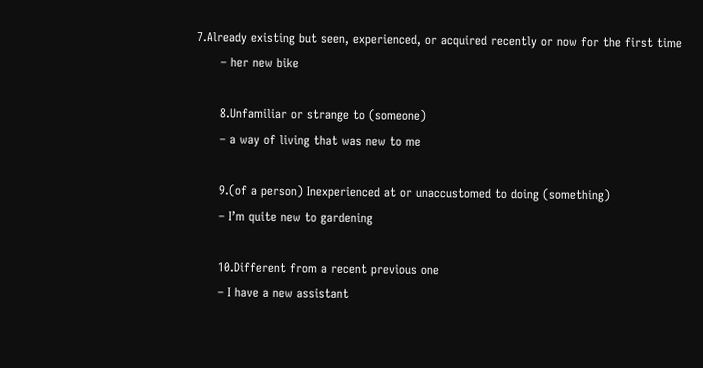7.Already existing but seen, experienced, or acquired recently or now for the first time
      – her new bike

      8.Unfamiliar or strange to (someone)
      – a way of living that was new to me

      9.(of a person) Inexperienced at or unaccustomed to doing (something)
      – I’m quite new to gardening

      10.Different from a recent previous one
      – I have a new assistant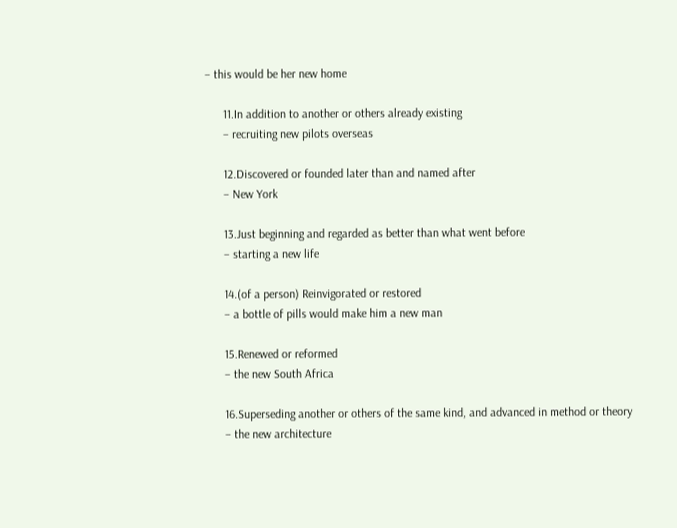– this would be her new home

      11.In addition to another or others already existing
      – recruiting new pilots overseas

      12.Discovered or founded later than and named after
      – New York

      13.Just beginning and regarded as better than what went before
      – starting a new life

      14.(of a person) Reinvigorated or restored
      – a bottle of pills would make him a new man

      15.Renewed or reformed
      – the new South Africa

      16.Superseding another or others of the same kind, and advanced in method or theory
      – the new architecture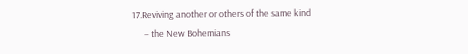17.Reviving another or others of the same kind
      – the New Bohemians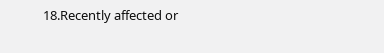18.Recently affected or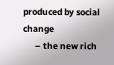produced by social change
      – the new rich